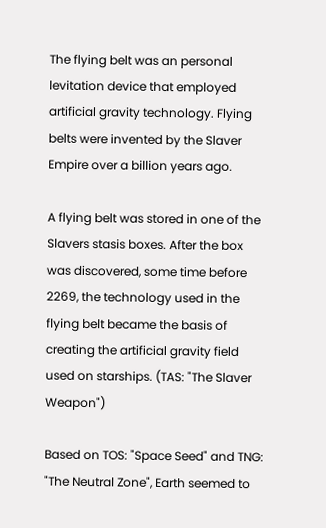The flying belt was an personal levitation device that employed artificial gravity technology. Flying belts were invented by the Slaver Empire over a billion years ago.

A flying belt was stored in one of the Slavers stasis boxes. After the box was discovered, some time before 2269, the technology used in the flying belt became the basis of creating the artificial gravity field used on starships. (TAS: "The Slaver Weapon")

Based on TOS: "Space Seed" and TNG: "The Neutral Zone", Earth seemed to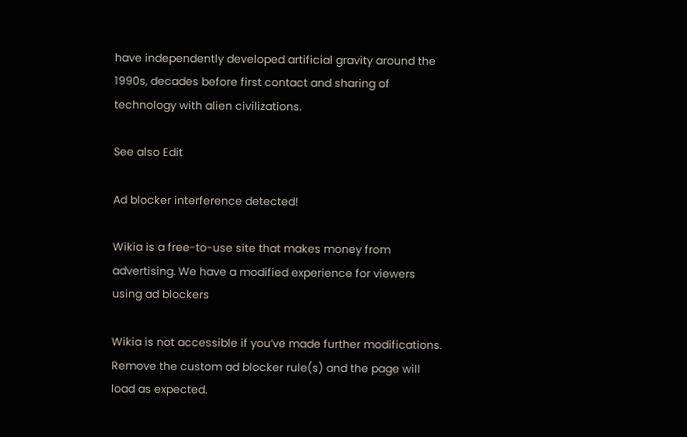have independently developed artificial gravity around the 1990s, decades before first contact and sharing of technology with alien civilizations.

See also Edit

Ad blocker interference detected!

Wikia is a free-to-use site that makes money from advertising. We have a modified experience for viewers using ad blockers

Wikia is not accessible if you’ve made further modifications. Remove the custom ad blocker rule(s) and the page will load as expected.